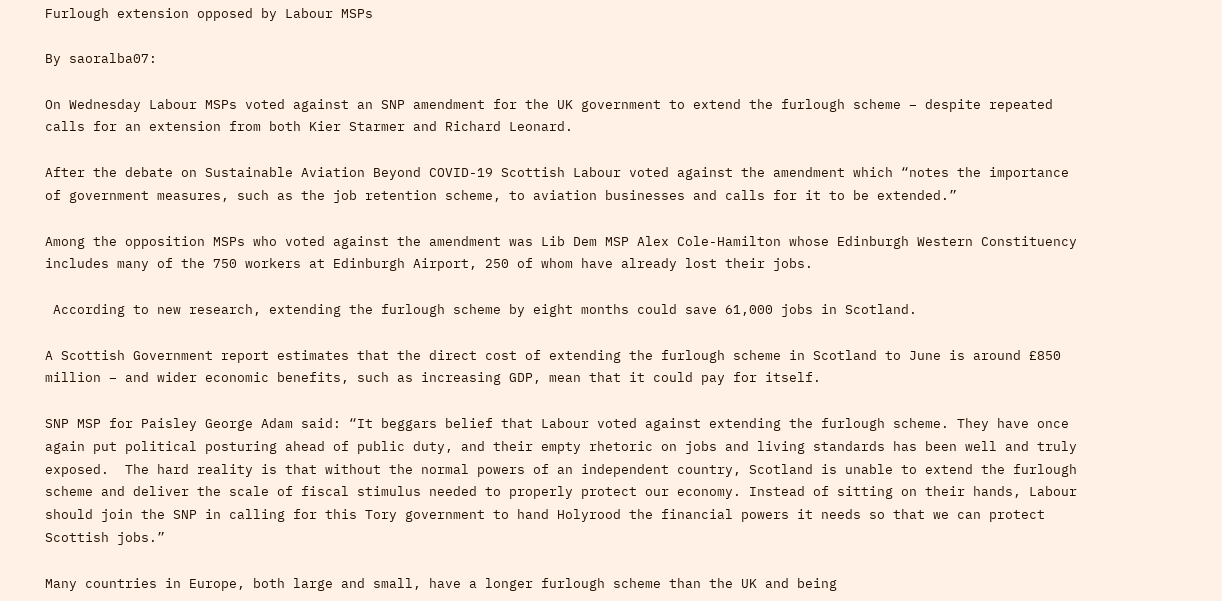Furlough extension opposed by Labour MSPs

By saoralba07:

On Wednesday Labour MSPs voted against an SNP amendment for the UK government to extend the furlough scheme – despite repeated calls for an extension from both Kier Starmer and Richard Leonard.

After the debate on Sustainable Aviation Beyond COVID-19 Scottish Labour voted against the amendment which “notes the importance of government measures, such as the job retention scheme, to aviation businesses and calls for it to be extended.”

Among the opposition MSPs who voted against the amendment was Lib Dem MSP Alex Cole-Hamilton whose Edinburgh Western Constituency includes many of the 750 workers at Edinburgh Airport, 250 of whom have already lost their jobs.

 According to new research, extending the furlough scheme by eight months could save 61,000 jobs in Scotland.

A Scottish Government report estimates that the direct cost of extending the furlough scheme in Scotland to June is around £850 million – and wider economic benefits, such as increasing GDP, mean that it could pay for itself.

SNP MSP for Paisley George Adam said: “It beggars belief that Labour voted against extending the furlough scheme. They have once again put political posturing ahead of public duty, and their empty rhetoric on jobs and living standards has been well and truly exposed.  The hard reality is that without the normal powers of an independent country, Scotland is unable to extend the furlough scheme and deliver the scale of fiscal stimulus needed to properly protect our economy. Instead of sitting on their hands, Labour should join the SNP in calling for this Tory government to hand Holyrood the financial powers it needs so that we can protect Scottish jobs.”

Many countries in Europe, both large and small, have a longer furlough scheme than the UK and being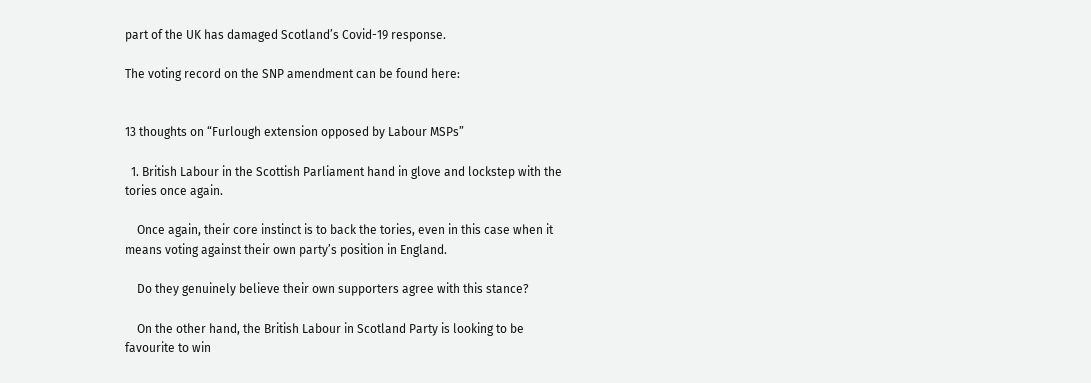part of the UK has damaged Scotland’s Covid-19 response.

The voting record on the SNP amendment can be found here:


13 thoughts on “Furlough extension opposed by Labour MSPs”

  1. British Labour in the Scottish Parliament hand in glove and lockstep with the tories once again.

    Once again, their core instinct is to back the tories, even in this case when it means voting against their own party’s position in England.

    Do they genuinely believe their own supporters agree with this stance?

    On the other hand, the British Labour in Scotland Party is looking to be favourite to win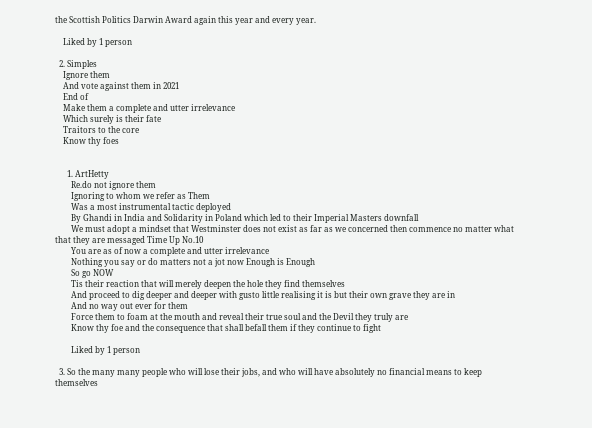the Scottish Politics Darwin Award again this year and every year.

    Liked by 1 person

  2. Simples
    Ignore them
    And vote against them in 2021
    End of
    Make them a complete and utter irrelevance
    Which surely is their fate
    Traitors to the core
    Know thy foes


      1. ArtHetty
        Re.do not ignore them
        Ignoring to whom we refer as Them
        Was a most instrumental tactic deployed
        By Ghandi in India and Solidarity in Poland which led to their Imperial Masters downfall
        We must adopt a mindset that Westminster does not exist as far as we concerned then commence no matter what that they are messaged Time Up No.10
        You are as of now a complete and utter irrelevance
        Nothing you say or do matters not a jot now Enough is Enough
        So go NOW
        Tis their reaction that will merely deepen the hole they find themselves
        And proceed to dig deeper and deeper with gusto little realising it is but their own grave they are in
        And no way out ever for them
        Force them to foam at the mouth and reveal their true soul and the Devil they truly are
        Know thy foe and the consequence that shall befall them if they continue to fight

        Liked by 1 person

  3. So the many many people who will lose their jobs, and who will have absolutely no financial means to keep themselves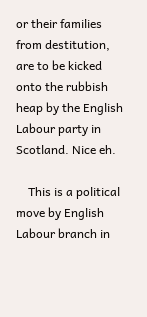or their families from destitution, are to be kicked onto the rubbish heap by the English Labour party in Scotland. Nice eh.

    This is a political move by English Labour branch in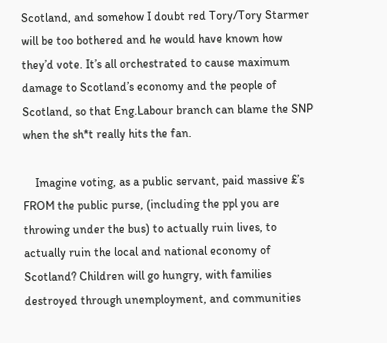Scotland, and somehow I doubt red Tory/Tory Starmer will be too bothered and he would have known how they’d vote. It’s all orchestrated to cause maximum damage to Scotland’s economy and the people of Scotland, so that Eng.Labour branch can blame the SNP when the sh*t really hits the fan.

    Imagine voting, as a public servant, paid massive £’s FROM the public purse, (including the ppl you are throwing under the bus) to actually ruin lives, to actually ruin the local and national economy of Scotland? Children will go hungry, with families destroyed through unemployment, and communities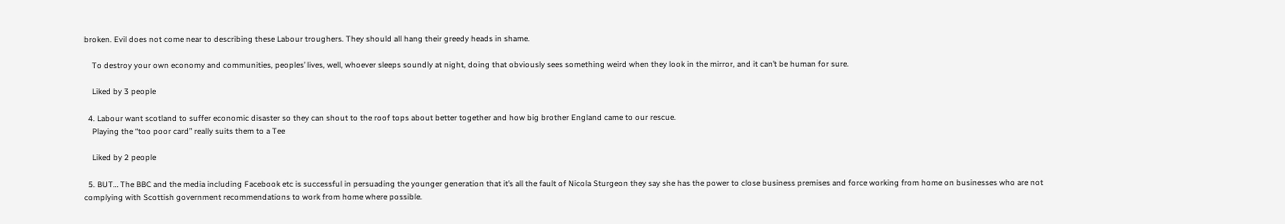broken. Evil does not come near to describing these Labour troughers. They should all hang their greedy heads in shame.

    To destroy your own economy and communities, peoples’ lives, well, whoever sleeps soundly at night, doing that obviously sees something weird when they look in the mirror, and it can’t be human for sure.

    Liked by 3 people

  4. Labour want scotland to suffer economic disaster so they can shout to the roof tops about better together and how big brother England came to our rescue.
    Playing the “too poor card” really suits them to a Tee

    Liked by 2 people

  5. BUT… The BBC and the media including Facebook etc is successful in persuading the younger generation that it’s all the fault of Nicola Sturgeon they say she has the power to close business premises and force working from home on businesses who are not complying with Scottish government recommendations to work from home where possible.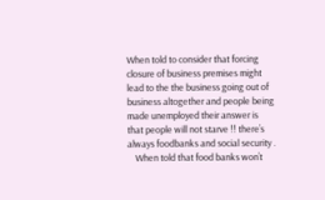When told to consider that forcing closure of business premises might lead to the the business going out of business altogether and people being made unemployed their answer is that people will not starve !! there’s always foodbanks and social security .
    When told that food banks won’t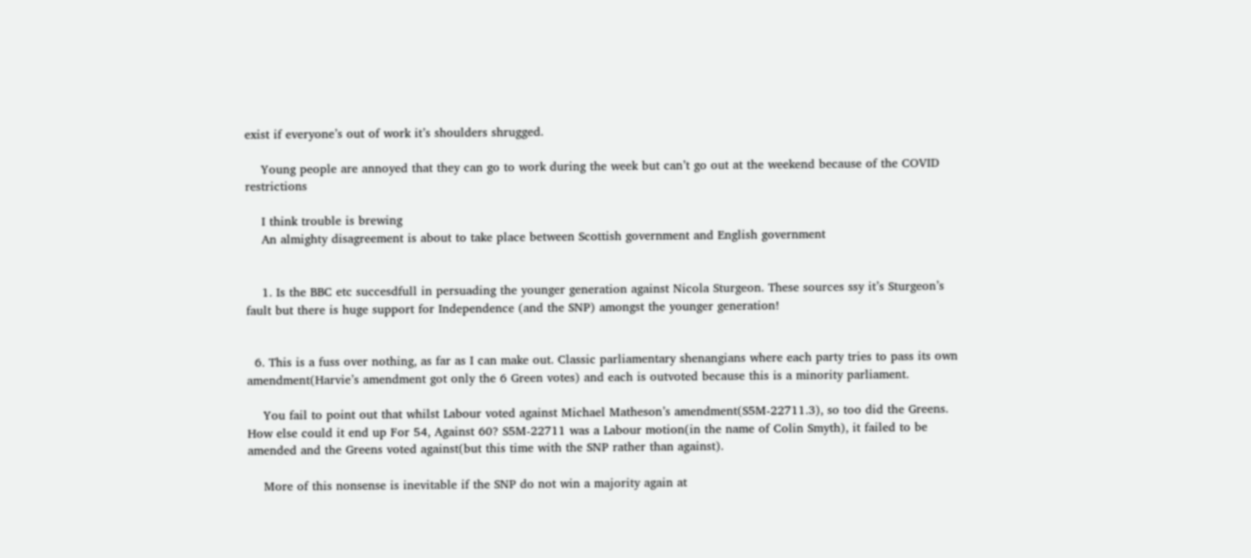exist if everyone’s out of work it’s shoulders shrugged.

    Young people are annoyed that they can go to work during the week but can’t go out at the weekend because of the COVID restrictions

    I think trouble is brewing
    An almighty disagreement is about to take place between Scottish government and English government


    1. Is the BBC etc succesdfull in persuading the younger generation against Nicola Sturgeon. These sources ssy it’s Sturgeon’s fault but there is huge support for Independence (and the SNP) amongst the younger generation!


  6. This is a fuss over nothing, as far as I can make out. Classic parliamentary shenangians where each party tries to pass its own amendment(Harvie’s amendment got only the 6 Green votes) and each is outvoted because this is a minority parliament.

    You fail to point out that whilst Labour voted against Michael Matheson’s amendment(S5M-22711.3), so too did the Greens. How else could it end up For 54, Against 60? S5M-22711 was a Labour motion(in the name of Colin Smyth), it failed to be amended and the Greens voted against(but this time with the SNP rather than against).

    More of this nonsense is inevitable if the SNP do not win a majority again at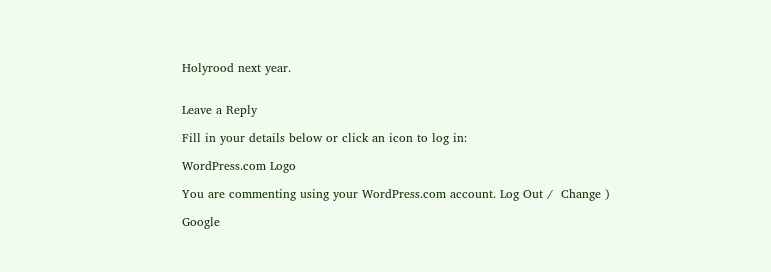Holyrood next year.


Leave a Reply

Fill in your details below or click an icon to log in:

WordPress.com Logo

You are commenting using your WordPress.com account. Log Out /  Change )

Google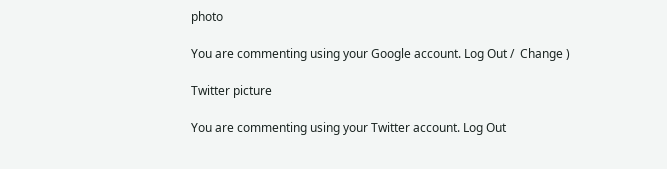photo

You are commenting using your Google account. Log Out /  Change )

Twitter picture

You are commenting using your Twitter account. Log Out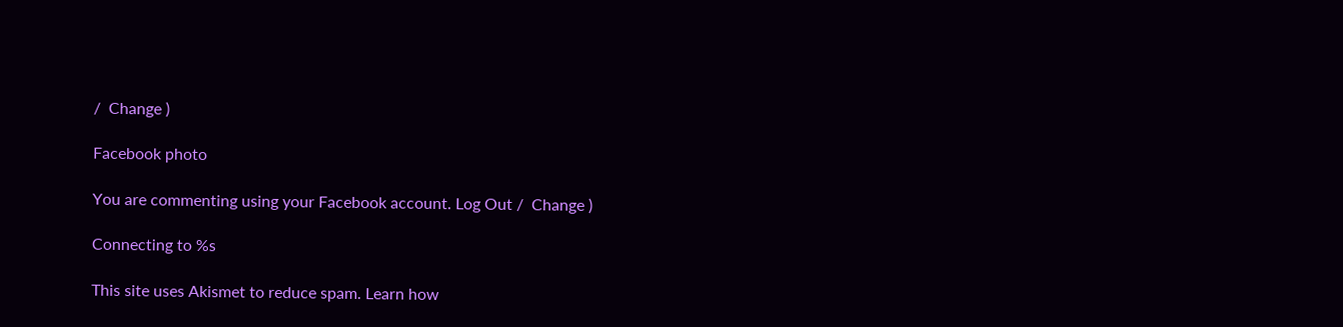/  Change )

Facebook photo

You are commenting using your Facebook account. Log Out /  Change )

Connecting to %s

This site uses Akismet to reduce spam. Learn how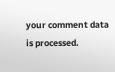your comment data is processed.